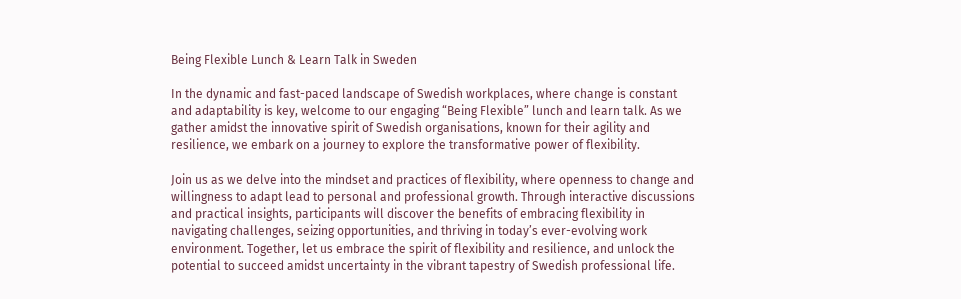Being Flexible Lunch & Learn Talk in Sweden

In the dynamic and fast-paced landscape of Swedish workplaces, where change is constant and adaptability is key, welcome to our engaging “Being Flexible” lunch and learn talk. As we gather amidst the innovative spirit of Swedish organisations, known for their agility and resilience, we embark on a journey to explore the transformative power of flexibility.

Join us as we delve into the mindset and practices of flexibility, where openness to change and willingness to adapt lead to personal and professional growth. Through interactive discussions and practical insights, participants will discover the benefits of embracing flexibility in navigating challenges, seizing opportunities, and thriving in today’s ever-evolving work environment. Together, let us embrace the spirit of flexibility and resilience, and unlock the potential to succeed amidst uncertainty in the vibrant tapestry of Swedish professional life.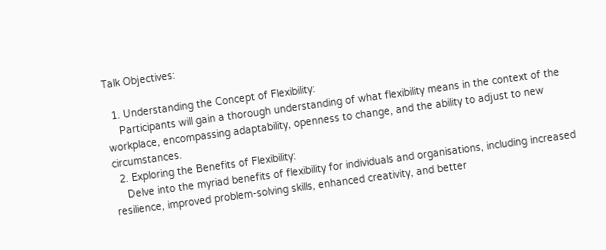Talk Objectives:

  1. Understanding the Concept of Flexibility:
    Participants will gain a thorough understanding of what flexibility means in the context of the workplace, encompassing adaptability, openness to change, and the ability to adjust to new circumstances.
  2. Exploring the Benefits of Flexibility:
    Delve into the myriad benefits of flexibility for individuals and organisations, including increased resilience, improved problem-solving skills, enhanced creativity, and better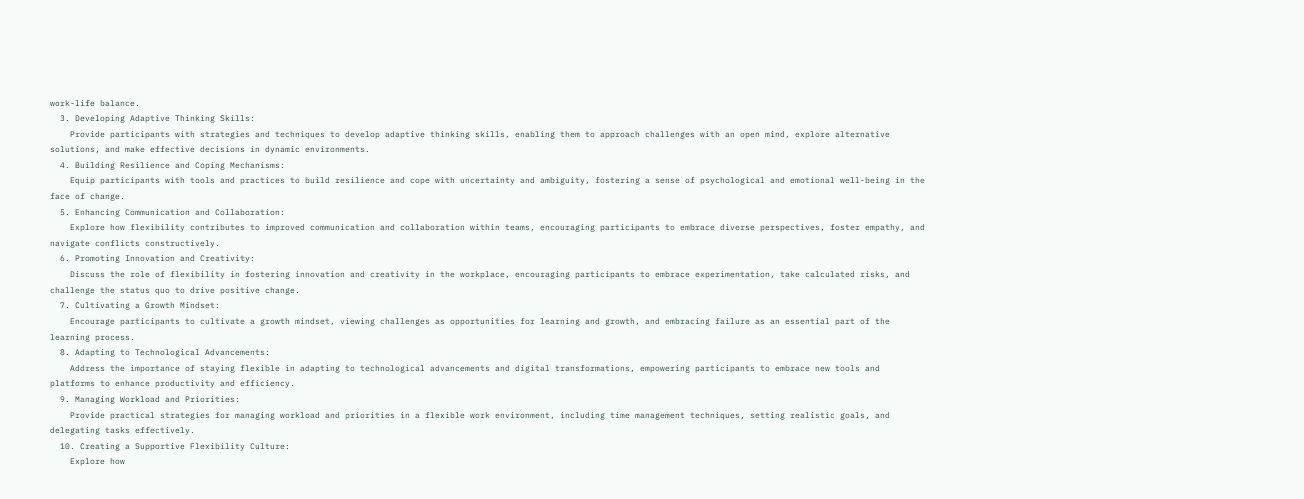work-life balance.
  3. Developing Adaptive Thinking Skills:
    Provide participants with strategies and techniques to develop adaptive thinking skills, enabling them to approach challenges with an open mind, explore alternative solutions, and make effective decisions in dynamic environments.
  4. Building Resilience and Coping Mechanisms:
    Equip participants with tools and practices to build resilience and cope with uncertainty and ambiguity, fostering a sense of psychological and emotional well-being in the face of change.
  5. Enhancing Communication and Collaboration:
    Explore how flexibility contributes to improved communication and collaboration within teams, encouraging participants to embrace diverse perspectives, foster empathy, and navigate conflicts constructively.
  6. Promoting Innovation and Creativity:
    Discuss the role of flexibility in fostering innovation and creativity in the workplace, encouraging participants to embrace experimentation, take calculated risks, and challenge the status quo to drive positive change.
  7. Cultivating a Growth Mindset:
    Encourage participants to cultivate a growth mindset, viewing challenges as opportunities for learning and growth, and embracing failure as an essential part of the learning process.
  8. Adapting to Technological Advancements:
    Address the importance of staying flexible in adapting to technological advancements and digital transformations, empowering participants to embrace new tools and platforms to enhance productivity and efficiency.
  9. Managing Workload and Priorities:
    Provide practical strategies for managing workload and priorities in a flexible work environment, including time management techniques, setting realistic goals, and delegating tasks effectively.
  10. Creating a Supportive Flexibility Culture:
    Explore how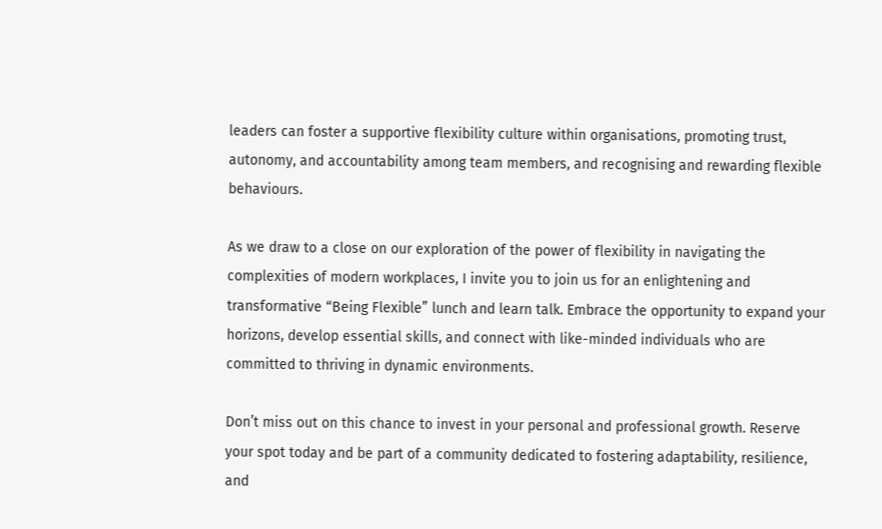leaders can foster a supportive flexibility culture within organisations, promoting trust, autonomy, and accountability among team members, and recognising and rewarding flexible behaviours.

As we draw to a close on our exploration of the power of flexibility in navigating the complexities of modern workplaces, I invite you to join us for an enlightening and transformative “Being Flexible” lunch and learn talk. Embrace the opportunity to expand your horizons, develop essential skills, and connect with like-minded individuals who are committed to thriving in dynamic environments.

Don’t miss out on this chance to invest in your personal and professional growth. Reserve your spot today and be part of a community dedicated to fostering adaptability, resilience, and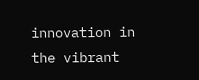innovation in the vibrant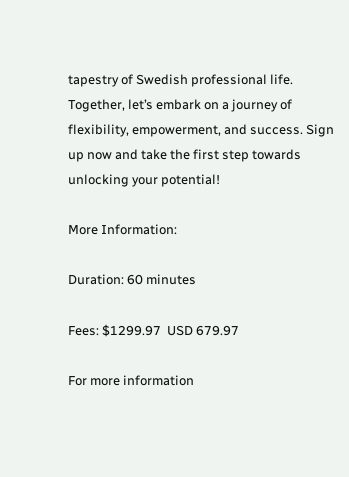tapestry of Swedish professional life. Together, let’s embark on a journey of flexibility, empowerment, and success. Sign up now and take the first step towards unlocking your potential!

More Information:

Duration: 60 minutes

Fees: $1299.97  USD 679.97

For more information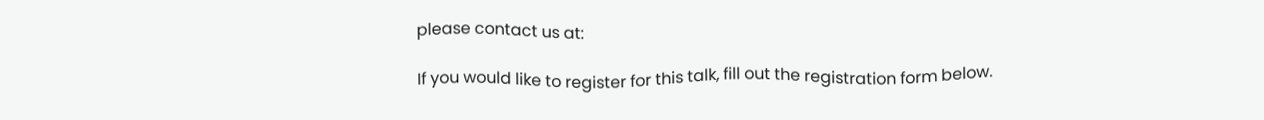please contact us at:

If you would like to register for this talk, fill out the registration form below.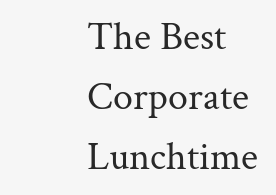The Best Corporate Lunchtime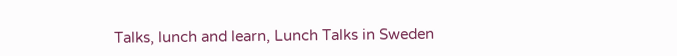Talks, lunch and learn, Lunch Talks in Sweden